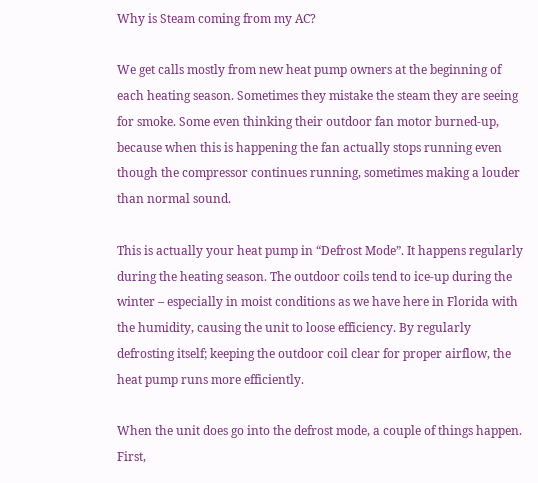Why is Steam coming from my AC?

We get calls mostly from new heat pump owners at the beginning of each heating season. Sometimes they mistake the steam they are seeing for smoke. Some even thinking their outdoor fan motor burned-up, because when this is happening the fan actually stops running even though the compressor continues running, sometimes making a louder than normal sound.

This is actually your heat pump in “Defrost Mode”. It happens regularly during the heating season. The outdoor coils tend to ice-up during the winter – especially in moist conditions as we have here in Florida with the humidity, causing the unit to loose efficiency. By regularly defrosting itself; keeping the outdoor coil clear for proper airflow, the heat pump runs more efficiently.

When the unit does go into the defrost mode, a couple of things happen. First,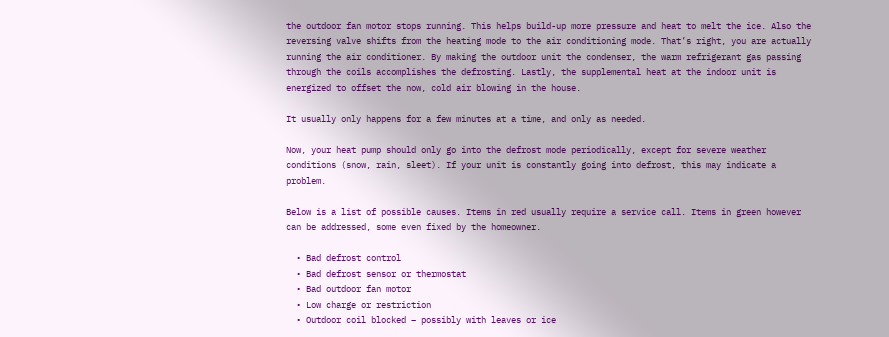the outdoor fan motor stops running. This helps build-up more pressure and heat to melt the ice. Also the reversing valve shifts from the heating mode to the air conditioning mode. That’s right, you are actually running the air conditioner. By making the outdoor unit the condenser, the warm refrigerant gas passing through the coils accomplishes the defrosting. Lastly, the supplemental heat at the indoor unit is energized to offset the now, cold air blowing in the house.

It usually only happens for a few minutes at a time, and only as needed.

Now, your heat pump should only go into the defrost mode periodically, except for severe weather conditions (snow, rain, sleet). If your unit is constantly going into defrost, this may indicate a problem.

Below is a list of possible causes. Items in red usually require a service call. Items in green however can be addressed, some even fixed by the homeowner.

  • Bad defrost control
  • Bad defrost sensor or thermostat
  • Bad outdoor fan motor
  • Low charge or restriction
  • Outdoor coil blocked – possibly with leaves or ice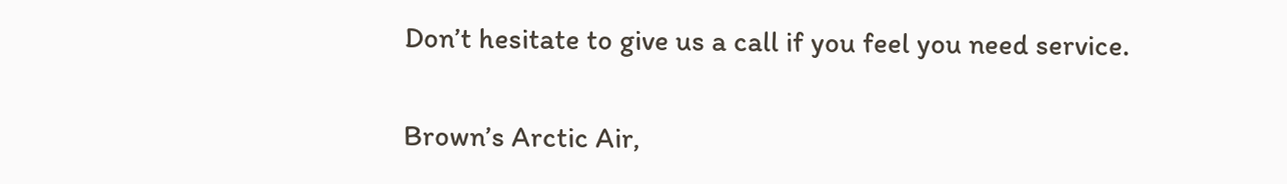Don’t hesitate to give us a call if you feel you need service.

Brown’s Arctic Air,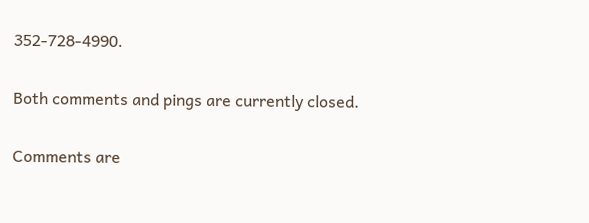352-728-4990.

Both comments and pings are currently closed.

Comments are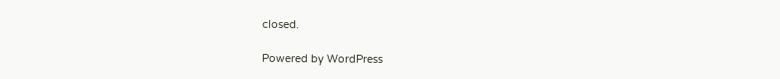closed.

Powered by WordPress